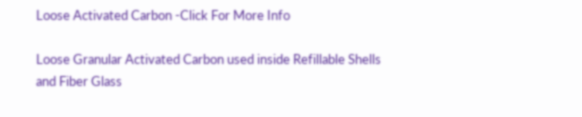Loose Activated Carbon -Click For More Info

Loose Granular Activated Carbon used inside Refillable Shells and Fiber Glass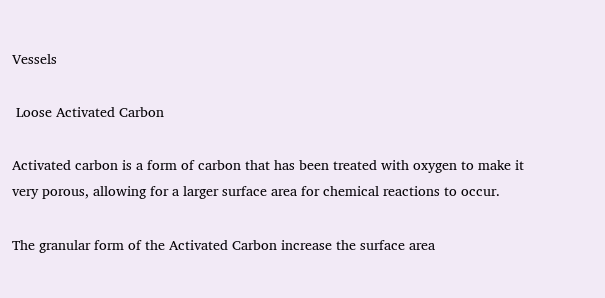Vessels

 Loose Activated Carbon

Activated carbon is a form of carbon that has been treated with oxygen to make it very porous, allowing for a larger surface area for chemical reactions to occur.

The granular form of the Activated Carbon increase the surface area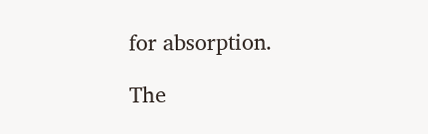for absorption.

The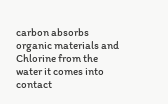carbon absorbs organic materials and Chlorine from the water it comes into contact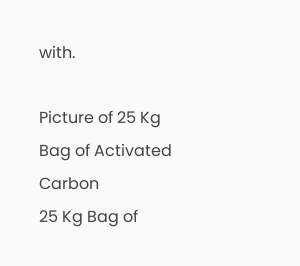with.

Picture of 25 Kg Bag of Activated Carbon
25 Kg Bag of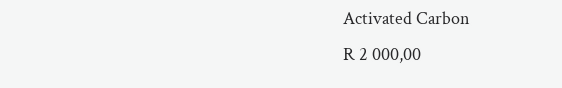Activated Carbon
R 2 000,00